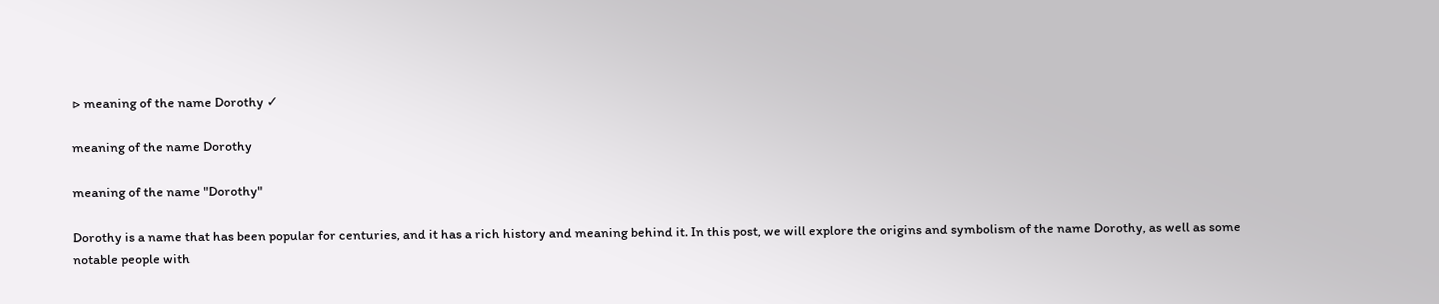▷ meaning of the name Dorothy ✓

meaning of the name Dorothy

meaning of the name "Dorothy"

Dorothy is a name that has been popular for centuries, and it has a rich history and meaning behind it. In this post, we will explore the origins and symbolism of the name Dorothy, as well as some notable people with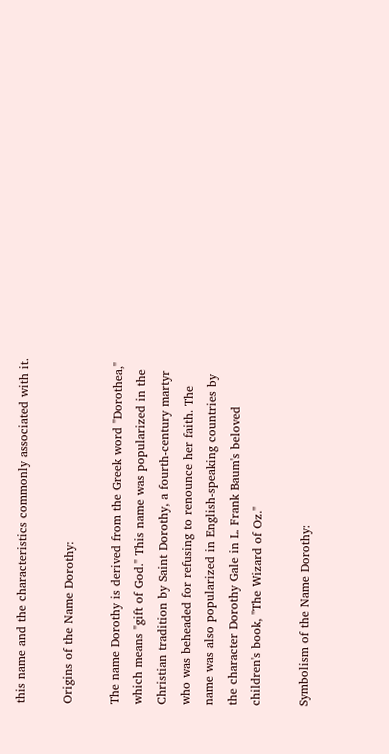this name and the characteristics commonly associated with it.

Origins of the Name Dorothy:

The name Dorothy is derived from the Greek word "Dorothea," which means "gift of God." This name was popularized in the Christian tradition by Saint Dorothy, a fourth-century martyr who was beheaded for refusing to renounce her faith. The name was also popularized in English-speaking countries by the character Dorothy Gale in L. Frank Baum's beloved children's book, "The Wizard of Oz."

Symbolism of the Name Dorothy: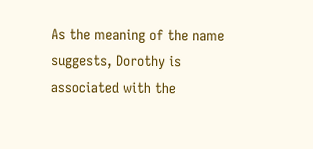As the meaning of the name suggests, Dorothy is associated with the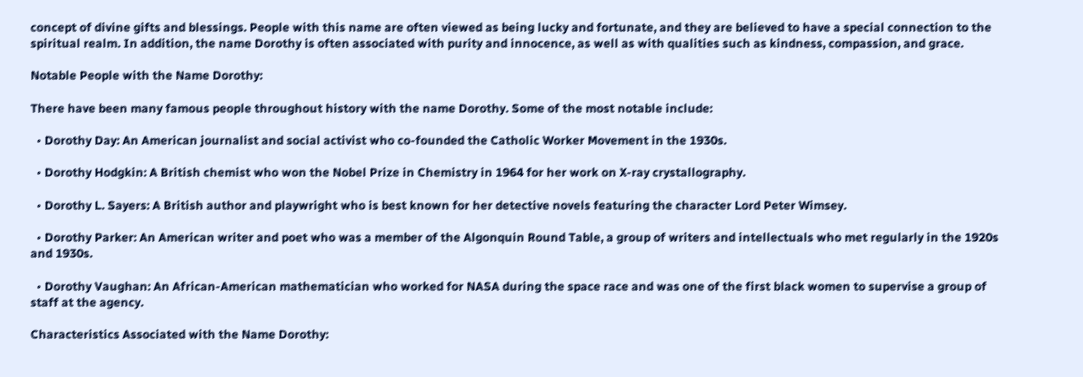concept of divine gifts and blessings. People with this name are often viewed as being lucky and fortunate, and they are believed to have a special connection to the spiritual realm. In addition, the name Dorothy is often associated with purity and innocence, as well as with qualities such as kindness, compassion, and grace.

Notable People with the Name Dorothy:

There have been many famous people throughout history with the name Dorothy. Some of the most notable include:

  • Dorothy Day: An American journalist and social activist who co-founded the Catholic Worker Movement in the 1930s.

  • Dorothy Hodgkin: A British chemist who won the Nobel Prize in Chemistry in 1964 for her work on X-ray crystallography.

  • Dorothy L. Sayers: A British author and playwright who is best known for her detective novels featuring the character Lord Peter Wimsey.

  • Dorothy Parker: An American writer and poet who was a member of the Algonquin Round Table, a group of writers and intellectuals who met regularly in the 1920s and 1930s.

  • Dorothy Vaughan: An African-American mathematician who worked for NASA during the space race and was one of the first black women to supervise a group of staff at the agency.

Characteristics Associated with the Name Dorothy: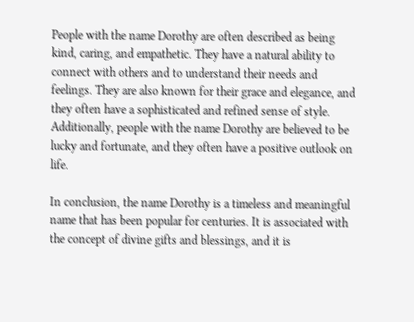People with the name Dorothy are often described as being kind, caring, and empathetic. They have a natural ability to connect with others and to understand their needs and feelings. They are also known for their grace and elegance, and they often have a sophisticated and refined sense of style. Additionally, people with the name Dorothy are believed to be lucky and fortunate, and they often have a positive outlook on life.

In conclusion, the name Dorothy is a timeless and meaningful name that has been popular for centuries. It is associated with the concept of divine gifts and blessings, and it is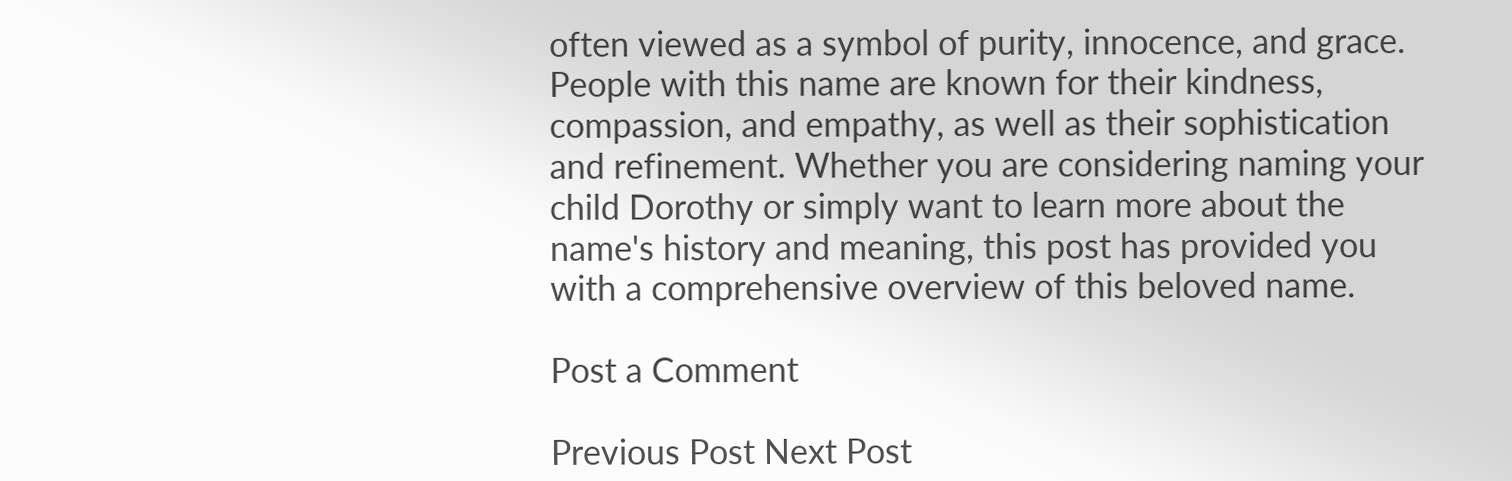often viewed as a symbol of purity, innocence, and grace. People with this name are known for their kindness, compassion, and empathy, as well as their sophistication and refinement. Whether you are considering naming your child Dorothy or simply want to learn more about the name's history and meaning, this post has provided you with a comprehensive overview of this beloved name.

Post a Comment

Previous Post Next Post